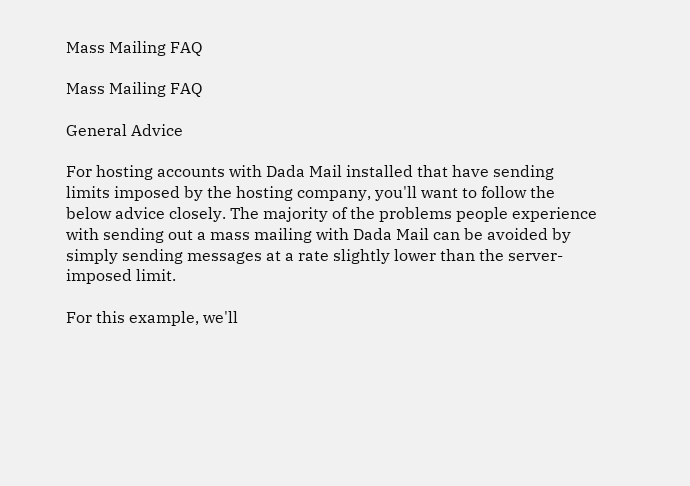Mass Mailing FAQ

Mass Mailing FAQ

General Advice

For hosting accounts with Dada Mail installed that have sending limits imposed by the hosting company, you'll want to follow the below advice closely. The majority of the problems people experience with sending out a mass mailing with Dada Mail can be avoided by simply sending messages at a rate slightly lower than the server-imposed limit.

For this example, we'll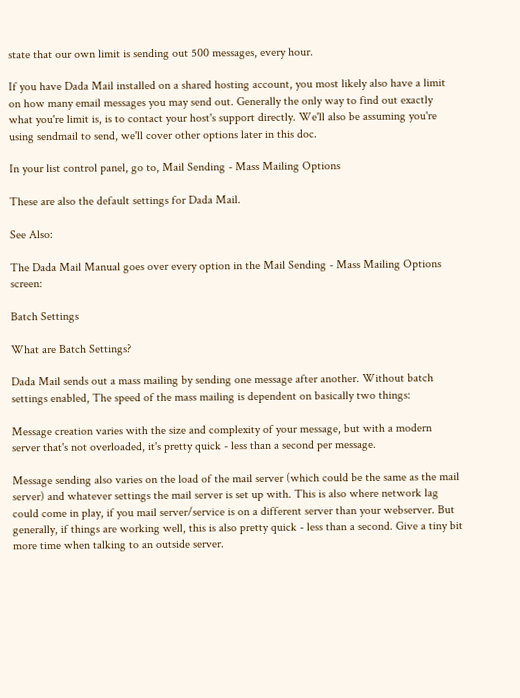state that our own limit is sending out 500 messages, every hour.

If you have Dada Mail installed on a shared hosting account, you most likely also have a limit on how many email messages you may send out. Generally the only way to find out exactly what you're limit is, is to contact your host's support directly. We'll also be assuming you're using sendmail to send, we'll cover other options later in this doc.

In your list control panel, go to, Mail Sending - Mass Mailing Options

These are also the default settings for Dada Mail.

See Also:

The Dada Mail Manual goes over every option in the Mail Sending - Mass Mailing Options screen:

Batch Settings

What are Batch Settings?

Dada Mail sends out a mass mailing by sending one message after another. Without batch settings enabled, The speed of the mass mailing is dependent on basically two things:

Message creation varies with the size and complexity of your message, but with a modern server that's not overloaded, it's pretty quick - less than a second per message.

Message sending also varies on the load of the mail server (which could be the same as the mail server) and whatever settings the mail server is set up with. This is also where network lag could come in play, if you mail server/service is on a different server than your webserver. But generally, if things are working well, this is also pretty quick - less than a second. Give a tiny bit more time when talking to an outside server.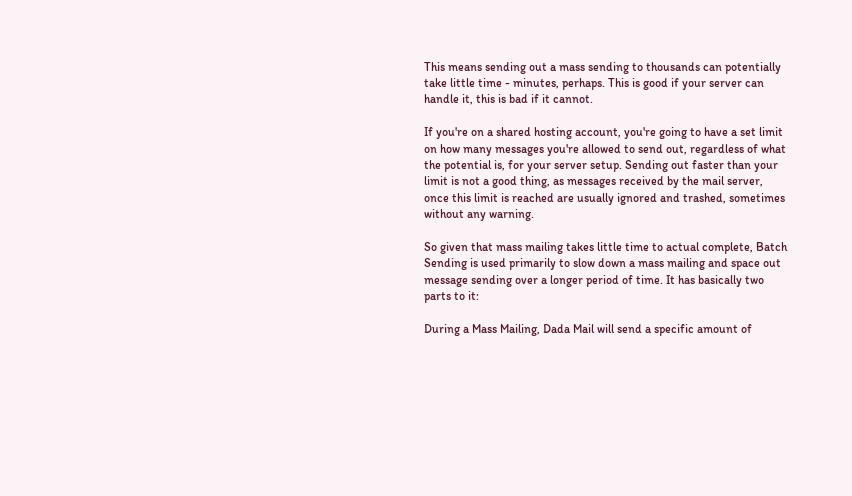This means sending out a mass sending to thousands can potentially take little time - minutes, perhaps. This is good if your server can handle it, this is bad if it cannot.

If you're on a shared hosting account, you're going to have a set limit on how many messages you're allowed to send out, regardless of what the potential is, for your server setup. Sending out faster than your limit is not a good thing, as messages received by the mail server, once this limit is reached are usually ignored and trashed, sometimes without any warning.

So given that mass mailing takes little time to actual complete, Batch Sending is used primarily to slow down a mass mailing and space out message sending over a longer period of time. It has basically two parts to it:

During a Mass Mailing, Dada Mail will send a specific amount of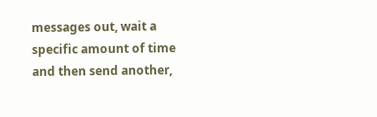messages out, wait a specific amount of time and then send another,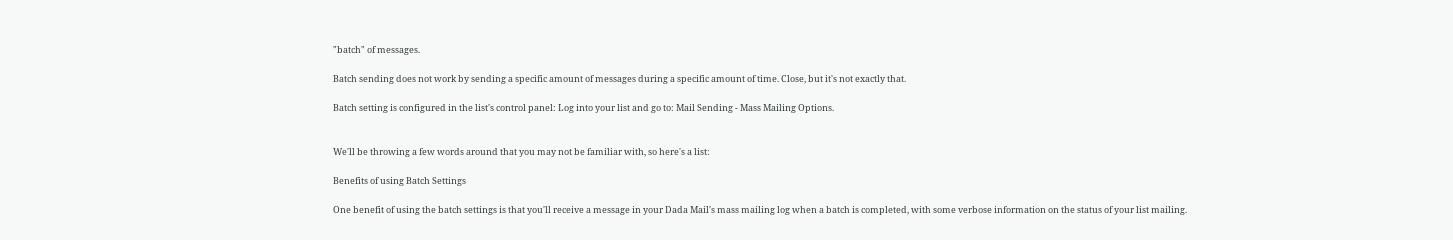"batch" of messages.

Batch sending does not work by sending a specific amount of messages during a specific amount of time. Close, but it's not exactly that.

Batch setting is configured in the list's control panel: Log into your list and go to: Mail Sending - Mass Mailing Options.


We'll be throwing a few words around that you may not be familiar with, so here's a list:

Benefits of using Batch Settings

One benefit of using the batch settings is that you'll receive a message in your Dada Mail's mass mailing log when a batch is completed, with some verbose information on the status of your list mailing.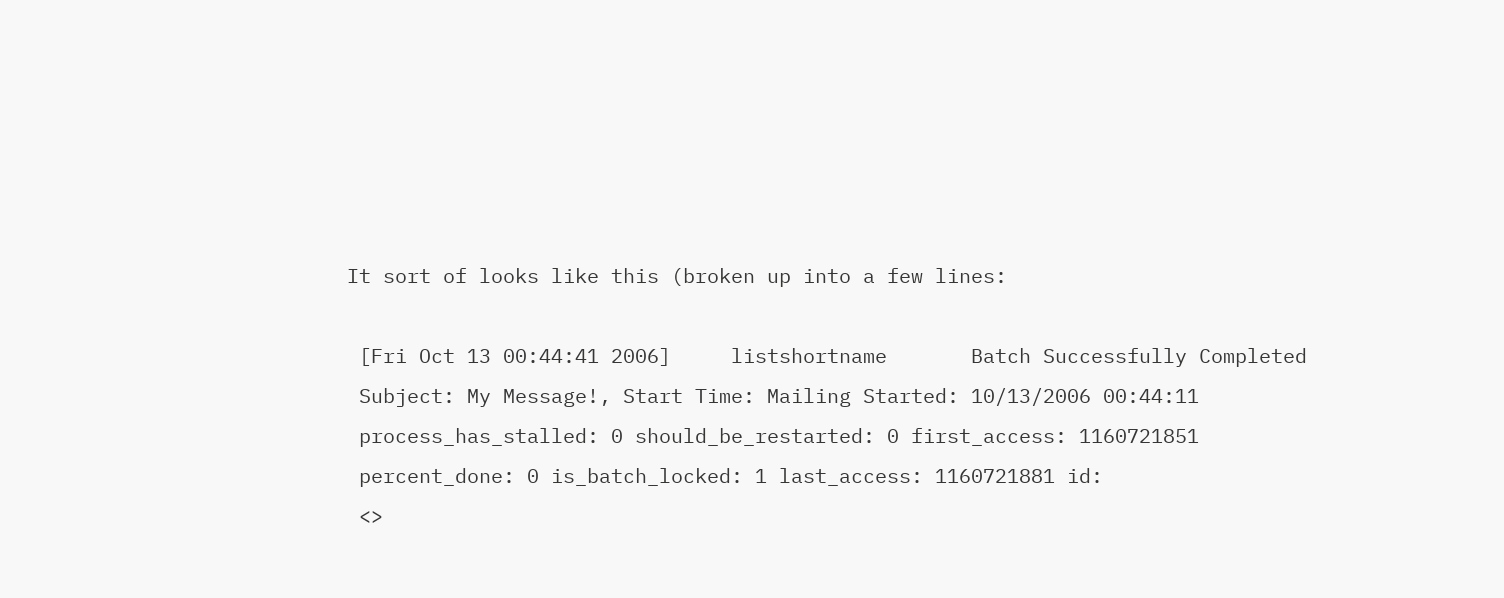It sort of looks like this (broken up into a few lines:

 [Fri Oct 13 00:44:41 2006]     listshortname       Batch Successfully Completed
 Subject: My Message!, Start Time: Mailing Started: 10/13/2006 00:44:11
 process_has_stalled: 0 should_be_restarted: 0 first_access: 1160721851
 percent_done: 0 is_batch_locked: 1 last_access: 1160721881 id:
 <>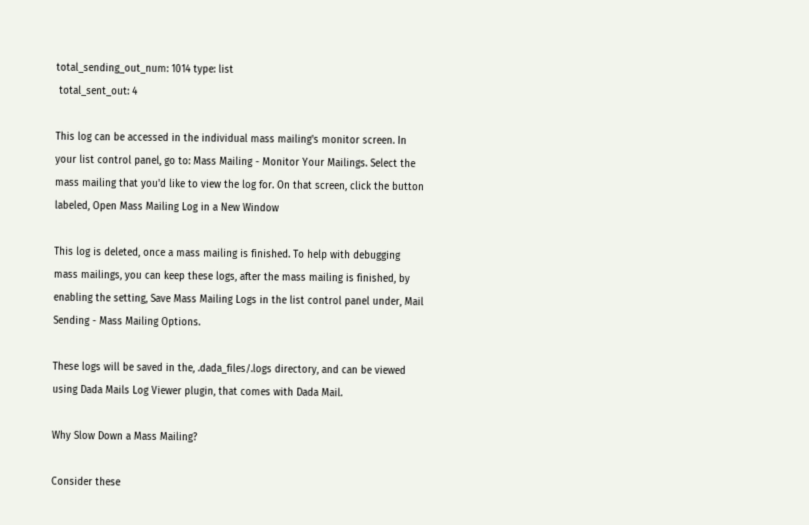total_sending_out_num: 1014 type: list
 total_sent_out: 4

This log can be accessed in the individual mass mailing's monitor screen. In your list control panel, go to: Mass Mailing - Monitor Your Mailings. Select the mass mailing that you'd like to view the log for. On that screen, click the button labeled, Open Mass Mailing Log in a New Window

This log is deleted, once a mass mailing is finished. To help with debugging mass mailings, you can keep these logs, after the mass mailing is finished, by enabling the setting, Save Mass Mailing Logs in the list control panel under, Mail Sending - Mass Mailing Options.

These logs will be saved in the, .dada_files/.logs directory, and can be viewed using Dada Mails Log Viewer plugin, that comes with Dada Mail.

Why Slow Down a Mass Mailing?

Consider these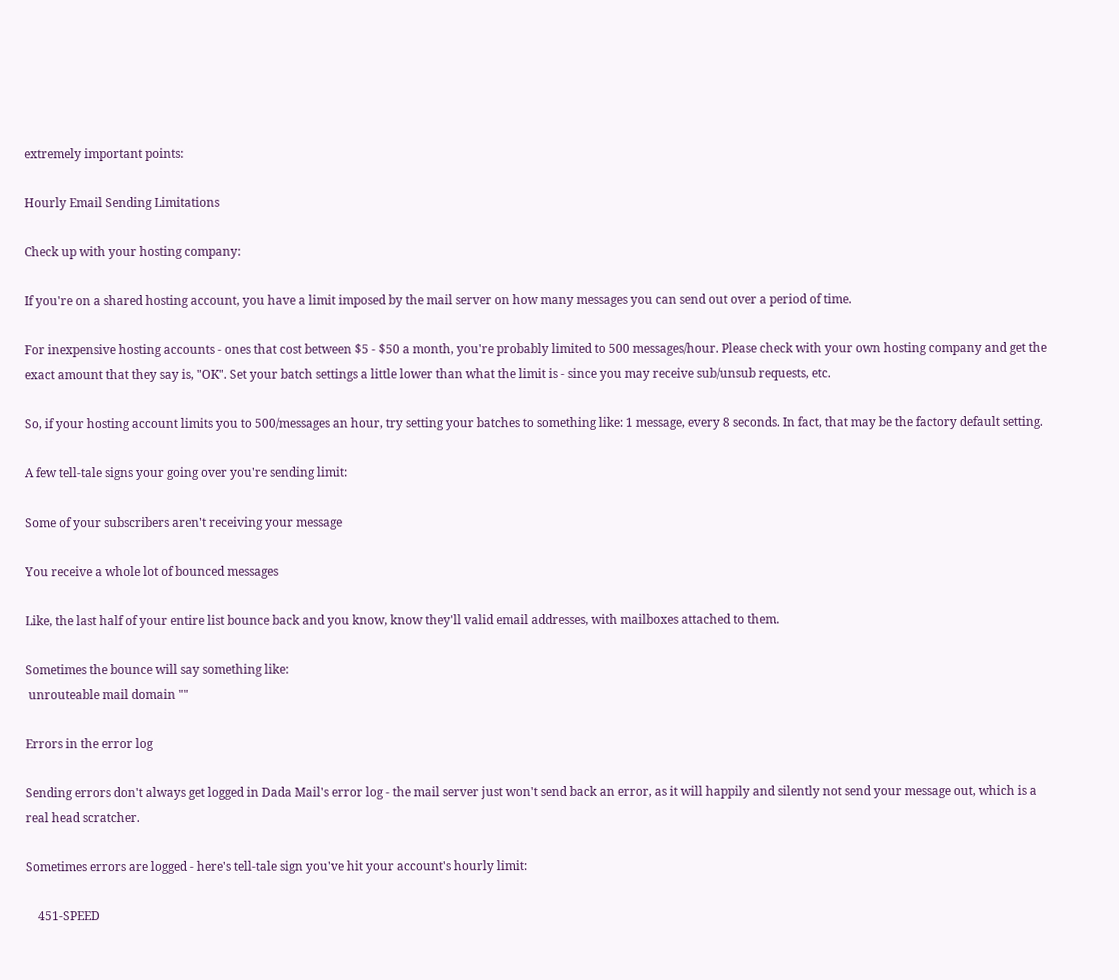extremely important points:

Hourly Email Sending Limitations

Check up with your hosting company:

If you're on a shared hosting account, you have a limit imposed by the mail server on how many messages you can send out over a period of time.

For inexpensive hosting accounts - ones that cost between $5 - $50 a month, you're probably limited to 500 messages/hour. Please check with your own hosting company and get the exact amount that they say is, "OK". Set your batch settings a little lower than what the limit is - since you may receive sub/unsub requests, etc.

So, if your hosting account limits you to 500/messages an hour, try setting your batches to something like: 1 message, every 8 seconds. In fact, that may be the factory default setting.

A few tell-tale signs your going over you're sending limit:

Some of your subscribers aren't receiving your message

You receive a whole lot of bounced messages

Like, the last half of your entire list bounce back and you know, know they'll valid email addresses, with mailboxes attached to them.

Sometimes the bounce will say something like:
 unrouteable mail domain ""

Errors in the error log

Sending errors don't always get logged in Dada Mail's error log - the mail server just won't send back an error, as it will happily and silently not send your message out, which is a real head scratcher.

Sometimes errors are logged - here's tell-tale sign you've hit your account's hourly limit:

    451-SPEED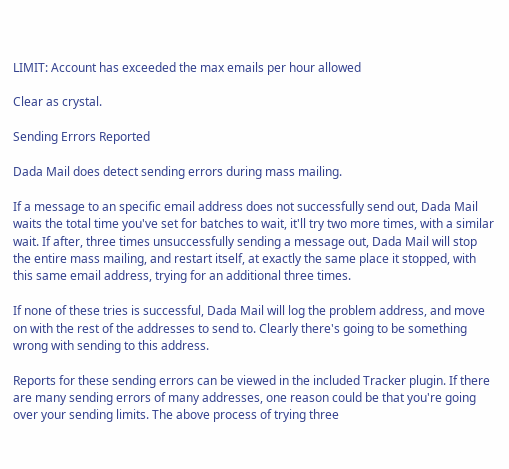LIMIT: Account has exceeded the max emails per hour allowed

Clear as crystal.

Sending Errors Reported

Dada Mail does detect sending errors during mass mailing.

If a message to an specific email address does not successfully send out, Dada Mail waits the total time you've set for batches to wait, it'll try two more times, with a similar wait. If after, three times unsuccessfully sending a message out, Dada Mail will stop the entire mass mailing, and restart itself, at exactly the same place it stopped, with this same email address, trying for an additional three times.

If none of these tries is successful, Dada Mail will log the problem address, and move on with the rest of the addresses to send to. Clearly there's going to be something wrong with sending to this address.

Reports for these sending errors can be viewed in the included Tracker plugin. If there are many sending errors of many addresses, one reason could be that you're going over your sending limits. The above process of trying three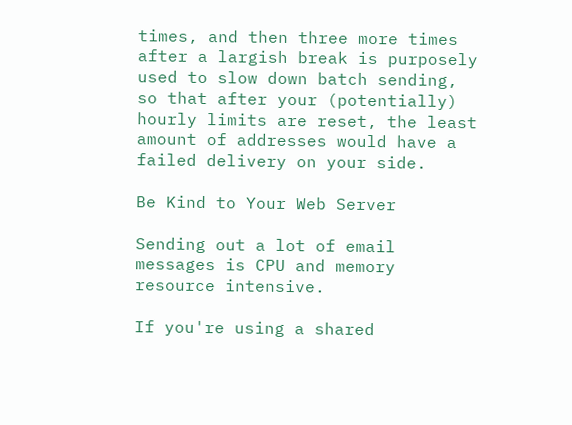times, and then three more times after a largish break is purposely used to slow down batch sending, so that after your (potentially) hourly limits are reset, the least amount of addresses would have a failed delivery on your side.

Be Kind to Your Web Server

Sending out a lot of email messages is CPU and memory resource intensive.

If you're using a shared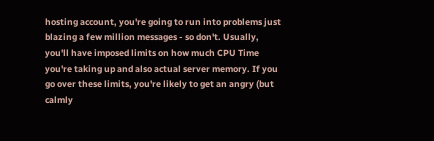hosting account, you're going to run into problems just blazing a few million messages - so don't. Usually, you'll have imposed limits on how much CPU Time you're taking up and also actual server memory. If you go over these limits, you're likely to get an angry (but calmly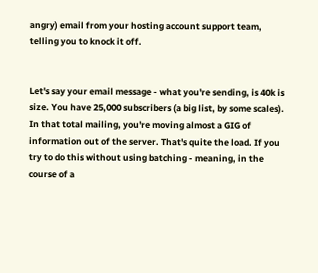angry) email from your hosting account support team, telling you to knock it off.


Let's say your email message - what you're sending, is 40k is size. You have 25,000 subscribers (a big list, by some scales). In that total mailing, you're moving almost a GIG of information out of the server. That's quite the load. If you try to do this without using batching - meaning, in the course of a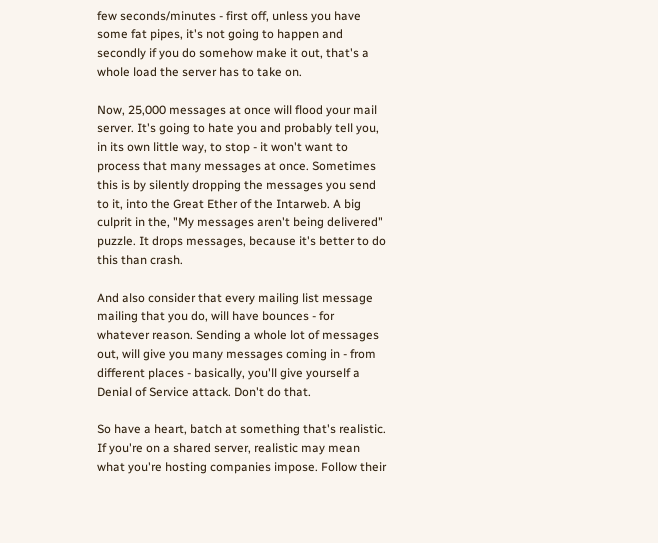few seconds/minutes - first off, unless you have some fat pipes, it's not going to happen and secondly if you do somehow make it out, that's a whole load the server has to take on.

Now, 25,000 messages at once will flood your mail server. It's going to hate you and probably tell you, in its own little way, to stop - it won't want to process that many messages at once. Sometimes this is by silently dropping the messages you send to it, into the Great Ether of the Intarweb. A big culprit in the, "My messages aren't being delivered" puzzle. It drops messages, because it's better to do this than crash.

And also consider that every mailing list message mailing that you do, will have bounces - for whatever reason. Sending a whole lot of messages out, will give you many messages coming in - from different places - basically, you'll give yourself a Denial of Service attack. Don't do that.

So have a heart, batch at something that's realistic. If you're on a shared server, realistic may mean what you're hosting companies impose. Follow their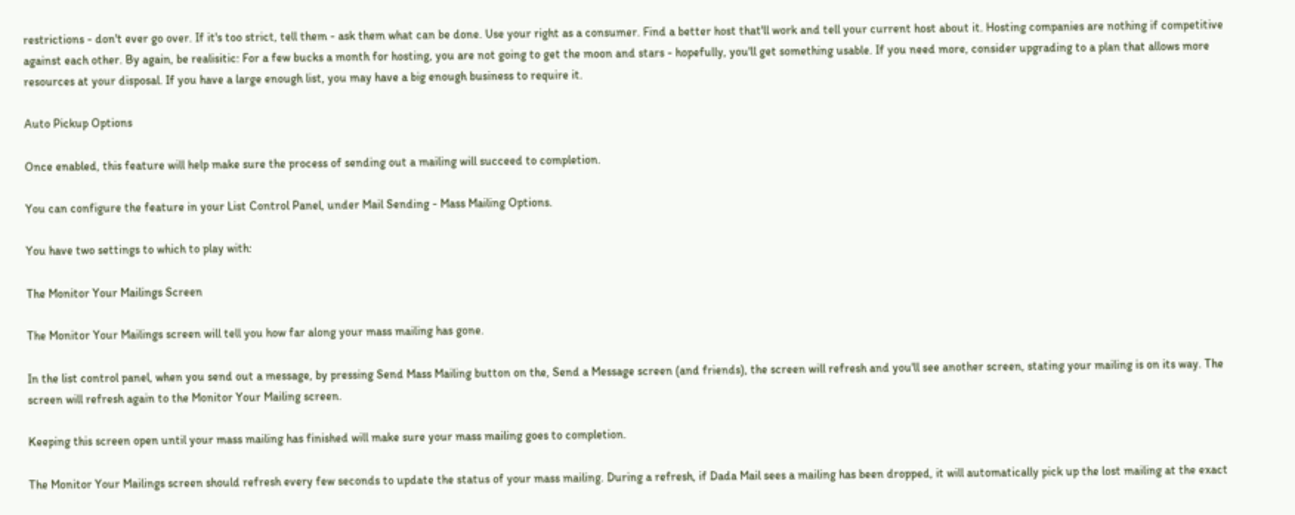restrictions - don't ever go over. If it's too strict, tell them - ask them what can be done. Use your right as a consumer. Find a better host that'll work and tell your current host about it. Hosting companies are nothing if competitive against each other. By again, be realisitic: For a few bucks a month for hosting, you are not going to get the moon and stars - hopefully, you'll get something usable. If you need more, consider upgrading to a plan that allows more resources at your disposal. If you have a large enough list, you may have a big enough business to require it.

Auto Pickup Options

Once enabled, this feature will help make sure the process of sending out a mailing will succeed to completion.

You can configure the feature in your List Control Panel, under Mail Sending - Mass Mailing Options.

You have two settings to which to play with:

The Monitor Your Mailings Screen

The Monitor Your Mailings screen will tell you how far along your mass mailing has gone.

In the list control panel, when you send out a message, by pressing Send Mass Mailing button on the, Send a Message screen (and friends), the screen will refresh and you'll see another screen, stating your mailing is on its way. The screen will refresh again to the Monitor Your Mailing screen.

Keeping this screen open until your mass mailing has finished will make sure your mass mailing goes to completion.

The Monitor Your Mailings screen should refresh every few seconds to update the status of your mass mailing. During a refresh, if Dada Mail sees a mailing has been dropped, it will automatically pick up the lost mailing at the exact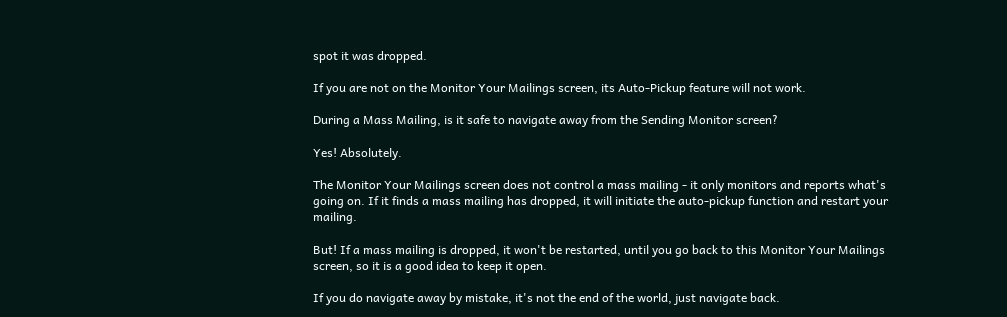spot it was dropped.

If you are not on the Monitor Your Mailings screen, its Auto-Pickup feature will not work.

During a Mass Mailing, is it safe to navigate away from the Sending Monitor screen?

Yes! Absolutely.

The Monitor Your Mailings screen does not control a mass mailing - it only monitors and reports what's going on. If it finds a mass mailing has dropped, it will initiate the auto-pickup function and restart your mailing.

But! If a mass mailing is dropped, it won't be restarted, until you go back to this Monitor Your Mailings screen, so it is a good idea to keep it open.

If you do navigate away by mistake, it's not the end of the world, just navigate back.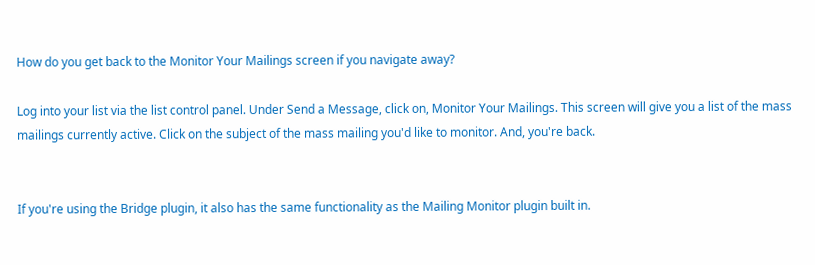How do you get back to the Monitor Your Mailings screen if you navigate away?

Log into your list via the list control panel. Under Send a Message, click on, Monitor Your Mailings. This screen will give you a list of the mass mailings currently active. Click on the subject of the mass mailing you'd like to monitor. And, you're back.


If you're using the Bridge plugin, it also has the same functionality as the Mailing Monitor plugin built in.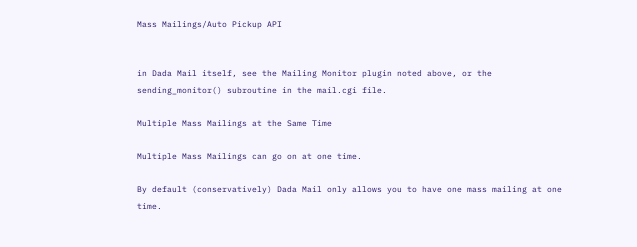Mass Mailings/Auto Pickup API


in Dada Mail itself, see the Mailing Monitor plugin noted above, or the sending_monitor() subroutine in the mail.cgi file.

Multiple Mass Mailings at the Same Time

Multiple Mass Mailings can go on at one time.

By default (conservatively) Dada Mail only allows you to have one mass mailing at one time.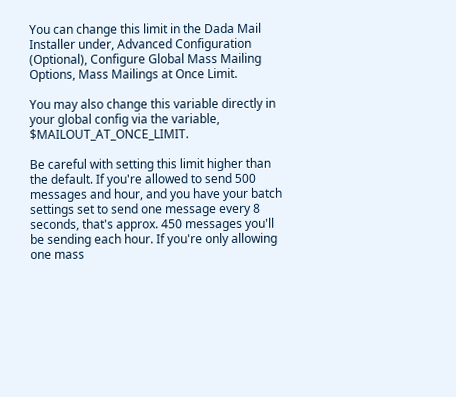You can change this limit in the Dada Mail Installer under, Advanced Configuration (Optional), Configure Global Mass Mailing Options, Mass Mailings at Once Limit.

You may also change this variable directly in your global config via the variable, $MAILOUT_AT_ONCE_LIMIT.

Be careful with setting this limit higher than the default. If you're allowed to send 500 messages and hour, and you have your batch settings set to send one message every 8 seconds, that's approx. 450 messages you'll be sending each hour. If you're only allowing one mass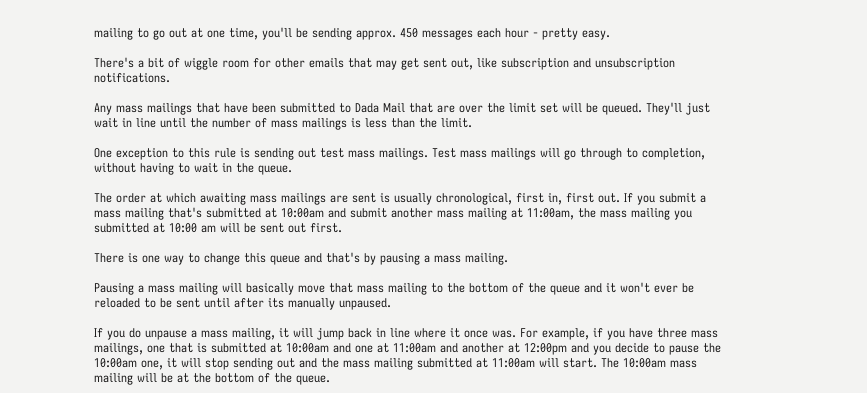mailing to go out at one time, you'll be sending approx. 450 messages each hour - pretty easy.

There's a bit of wiggle room for other emails that may get sent out, like subscription and unsubscription notifications.

Any mass mailings that have been submitted to Dada Mail that are over the limit set will be queued. They'll just wait in line until the number of mass mailings is less than the limit.

One exception to this rule is sending out test mass mailings. Test mass mailings will go through to completion, without having to wait in the queue.

The order at which awaiting mass mailings are sent is usually chronological, first in, first out. If you submit a mass mailing that's submitted at 10:00am and submit another mass mailing at 11:00am, the mass mailing you submitted at 10:00 am will be sent out first.

There is one way to change this queue and that's by pausing a mass mailing.

Pausing a mass mailing will basically move that mass mailing to the bottom of the queue and it won't ever be reloaded to be sent until after its manually unpaused.

If you do unpause a mass mailing, it will jump back in line where it once was. For example, if you have three mass mailings, one that is submitted at 10:00am and one at 11:00am and another at 12:00pm and you decide to pause the 10:00am one, it will stop sending out and the mass mailing submitted at 11:00am will start. The 10:00am mass mailing will be at the bottom of the queue.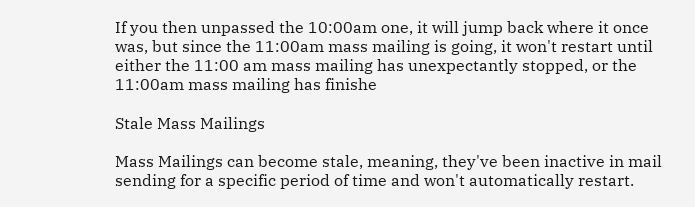If you then unpassed the 10:00am one, it will jump back where it once was, but since the 11:00am mass mailing is going, it won't restart until either the 11:00 am mass mailing has unexpectantly stopped, or the 11:00am mass mailing has finishe

Stale Mass Mailings

Mass Mailings can become stale, meaning, they've been inactive in mail sending for a specific period of time and won't automatically restart.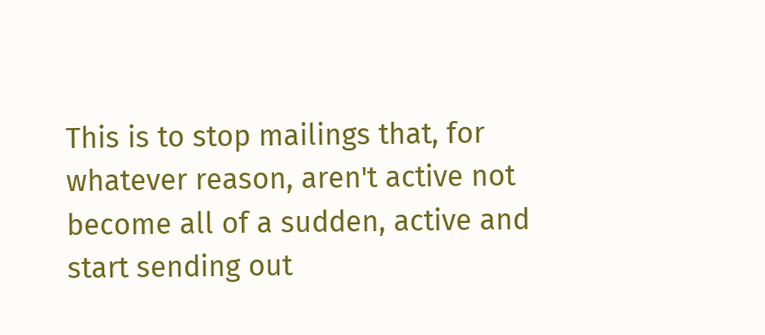This is to stop mailings that, for whatever reason, aren't active not become all of a sudden, active and start sending out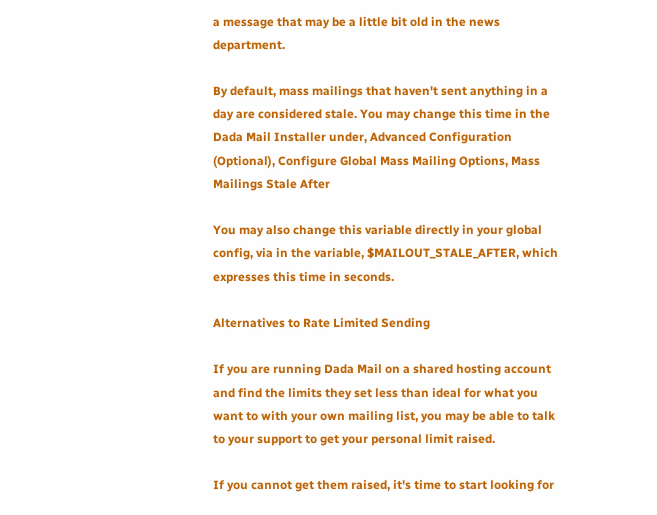a message that may be a little bit old in the news department.

By default, mass mailings that haven't sent anything in a day are considered stale. You may change this time in the Dada Mail Installer under, Advanced Configuration (Optional), Configure Global Mass Mailing Options, Mass Mailings Stale After

You may also change this variable directly in your global config, via in the variable, $MAILOUT_STALE_AFTER, which expresses this time in seconds.

Alternatives to Rate Limited Sending

If you are running Dada Mail on a shared hosting account and find the limits they set less than ideal for what you want to with your own mailing list, you may be able to talk to your support to get your personal limit raised.

If you cannot get them raised, it's time to start looking for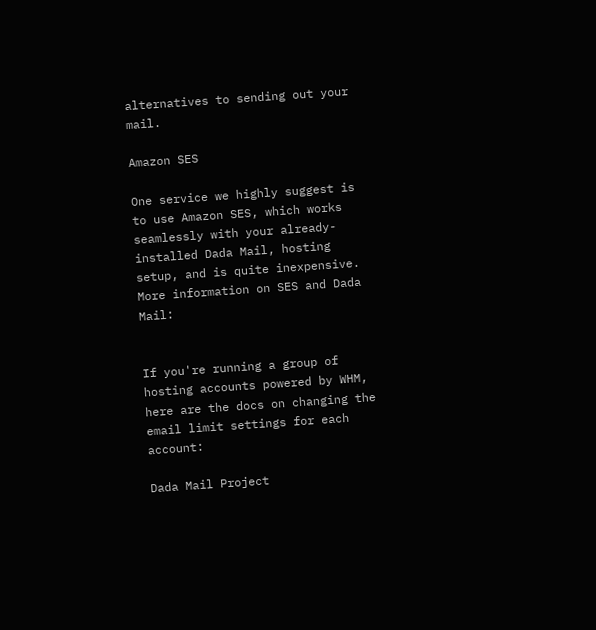alternatives to sending out your mail.

Amazon SES

One service we highly suggest is to use Amazon SES, which works seamlessly with your already-installed Dada Mail, hosting setup, and is quite inexpensive. More information on SES and Dada Mail:


If you're running a group of hosting accounts powered by WHM, here are the docs on changing the email limit settings for each account:

Dada Mail Project